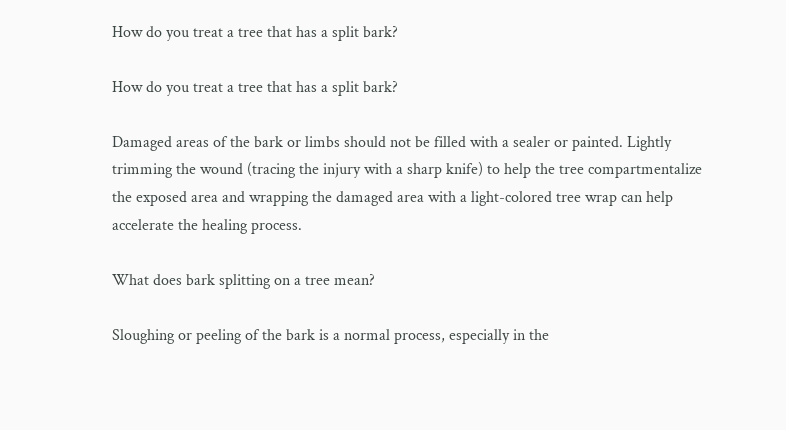How do you treat a tree that has a split bark?

How do you treat a tree that has a split bark?

Damaged areas of the bark or limbs should not be filled with a sealer or painted. Lightly trimming the wound (tracing the injury with a sharp knife) to help the tree compartmentalize the exposed area and wrapping the damaged area with a light-colored tree wrap can help accelerate the healing process.

What does bark splitting on a tree mean?

Sloughing or peeling of the bark is a normal process, especially in the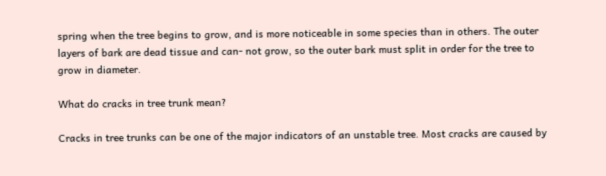spring when the tree begins to grow, and is more noticeable in some species than in others. The outer layers of bark are dead tissue and can- not grow, so the outer bark must split in order for the tree to grow in diameter.

What do cracks in tree trunk mean?

Cracks in tree trunks can be one of the major indicators of an unstable tree. Most cracks are caused by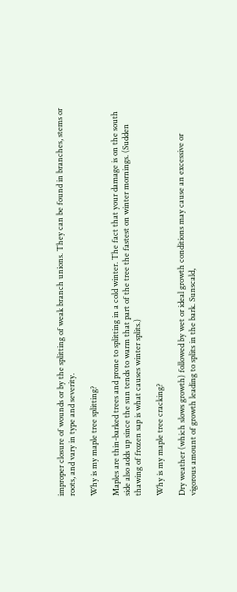improper closure of wounds or by the splitting of weak branch unions. They can be found in branches, stems or roots, and vary in type and severity.

Why is my maple tree splitting?

Maples are thin-barked trees and prone to splitting in a cold winter. The fact that your damage is on the south side also adds up since the sun tends to warm that part of the tree the fastest on winter mornings. (Sudden thawing of frozen sap is what causes winter splits.)

Why is my maple tree cracking?

Dry weather (which slows growth) followed by wet or ideal growth conditions may cause an excessive or vigorous amount of growth leading to splits in the bark. Sunscald,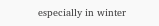especially in winter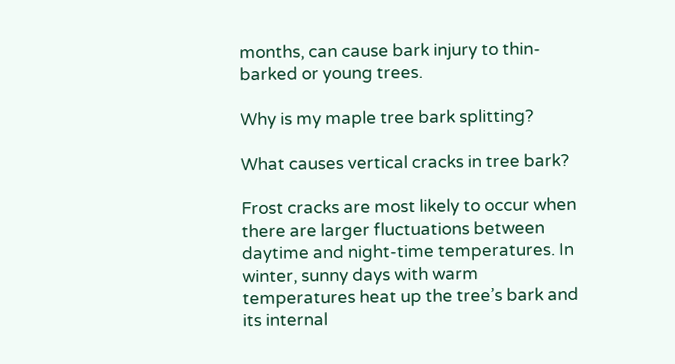months, can cause bark injury to thin-barked or young trees.

Why is my maple tree bark splitting?

What causes vertical cracks in tree bark?

Frost cracks are most likely to occur when there are larger fluctuations between daytime and night-time temperatures. In winter, sunny days with warm temperatures heat up the tree’s bark and its internal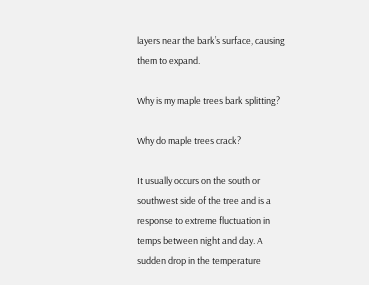layers near the bark’s surface, causing them to expand.

Why is my maple trees bark splitting?

Why do maple trees crack?

It usually occurs on the south or southwest side of the tree and is a response to extreme fluctuation in temps between night and day. A sudden drop in the temperature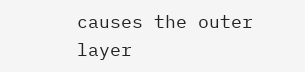causes the outer layer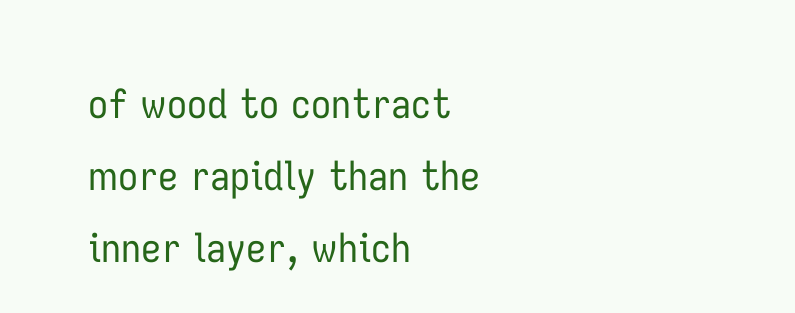of wood to contract more rapidly than the inner layer, which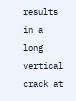results in a long vertical crack at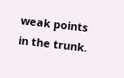weak points in the trunk.